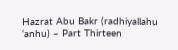Hazrat Abu Bakr (radhiyallahu ‘anhu) – Part Thirteen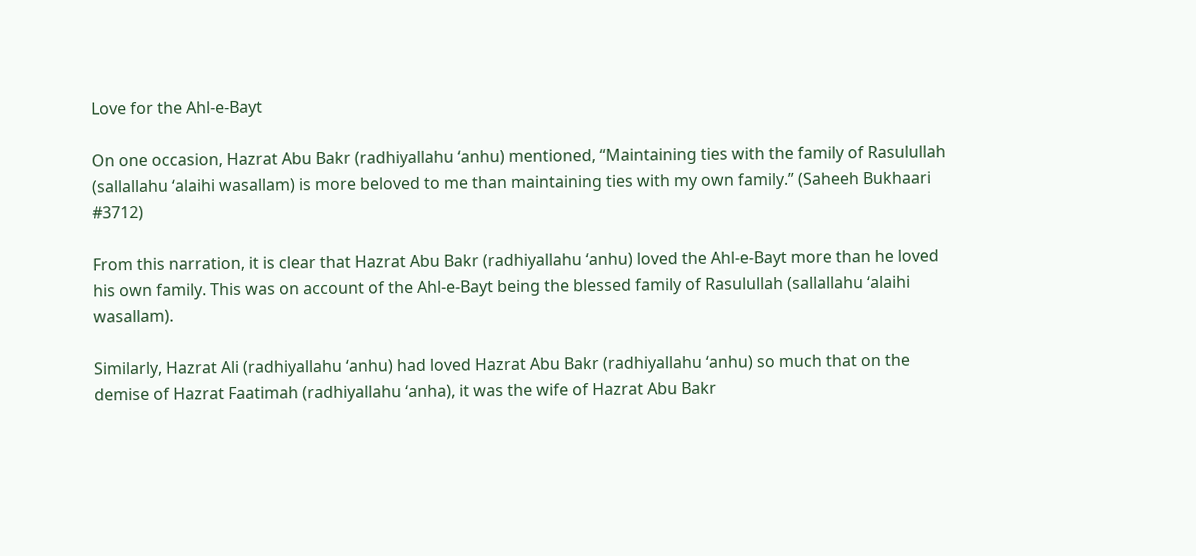Love for the Ahl-e-Bayt

On one occasion, Hazrat Abu Bakr (radhiyallahu ‘anhu) mentioned, “Maintaining ties with the family of Rasulullah (sallallahu ‘alaihi wasallam) is more beloved to me than maintaining ties with my own family.” (Saheeh Bukhaari #3712)

From this narration, it is clear that Hazrat Abu Bakr (radhiyallahu ‘anhu) loved the Ahl-e-Bayt more than he loved his own family. This was on account of the Ahl-e-Bayt being the blessed family of Rasulullah (sallallahu ‘alaihi wasallam).

Similarly, Hazrat Ali (radhiyallahu ‘anhu) had loved Hazrat Abu Bakr (radhiyallahu ‘anhu) so much that on the demise of Hazrat Faatimah (radhiyallahu ‘anha), it was the wife of Hazrat Abu Bakr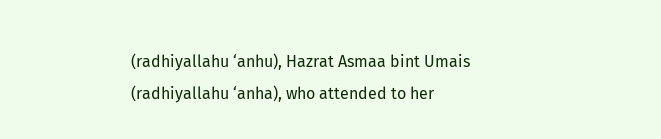(radhiyallahu ‘anhu), Hazrat Asmaa bint Umais (radhiyallahu ‘anha), who attended to her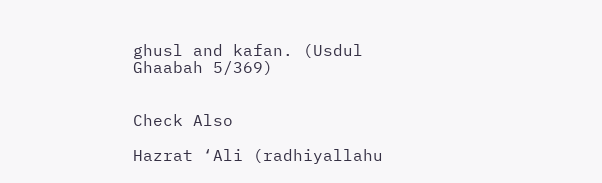ghusl and kafan. (Usdul Ghaabah 5/369)


Check Also

Hazrat ‘Ali (radhiyallahu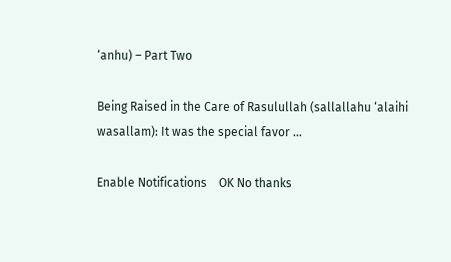‘anhu) – Part Two

Being Raised in the Care of Rasulullah (sallallahu ‘alaihi wasallam): It was the special favor …

Enable Notifications    OK No thanks